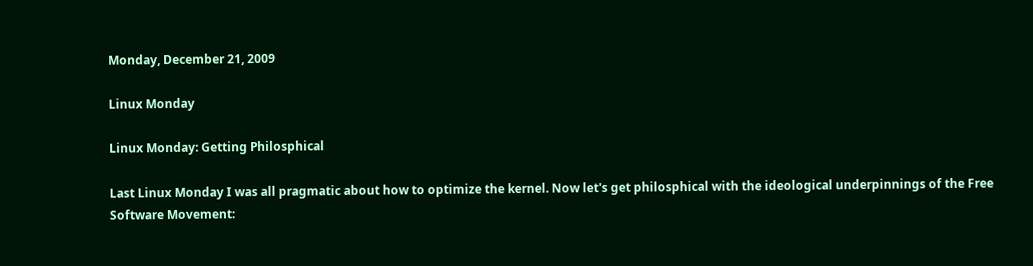Monday, December 21, 2009

Linux Monday

Linux Monday: Getting Philosphical

Last Linux Monday I was all pragmatic about how to optimize the kernel. Now let's get philosphical with the ideological underpinnings of the Free Software Movement: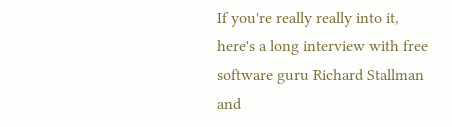If you're really really into it, here's a long interview with free software guru Richard Stallman and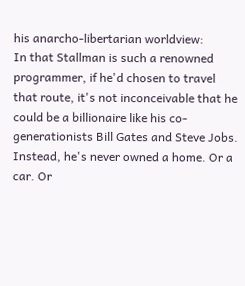his anarcho-libertarian worldview:
In that Stallman is such a renowned programmer, if he'd chosen to travel that route, it's not inconceivable that he could be a billionaire like his co-generationists Bill Gates and Steve Jobs. Instead, he's never owned a home. Or a car. Or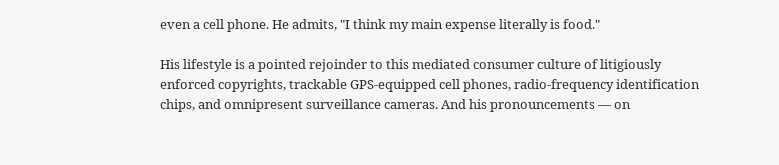even a cell phone. He admits, "I think my main expense literally is food."

His lifestyle is a pointed rejoinder to this mediated consumer culture of litigiously enforced copyrights, trackable GPS-equipped cell phones, radio-frequency identification chips, and omnipresent surveillance cameras. And his pronouncements — on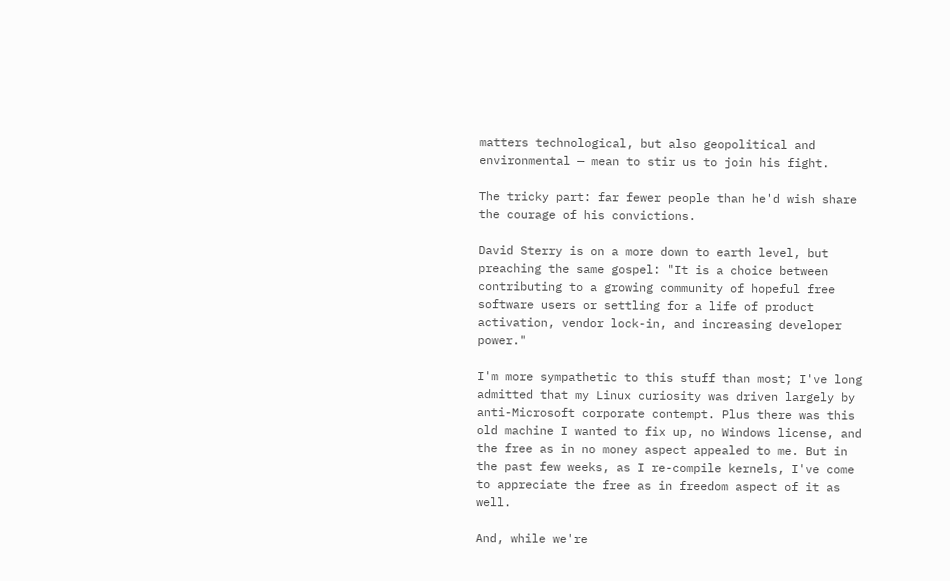matters technological, but also geopolitical and environmental — mean to stir us to join his fight.

The tricky part: far fewer people than he'd wish share the courage of his convictions.

David Sterry is on a more down to earth level, but preaching the same gospel: "It is a choice between contributing to a growing community of hopeful free software users or settling for a life of product activation, vendor lock-in, and increasing developer power."

I'm more sympathetic to this stuff than most; I've long admitted that my Linux curiosity was driven largely by anti-Microsoft corporate contempt. Plus there was this old machine I wanted to fix up, no Windows license, and the free as in no money aspect appealed to me. But in the past few weeks, as I re-compile kernels, I've come to appreciate the free as in freedom aspect of it as well.

And, while we're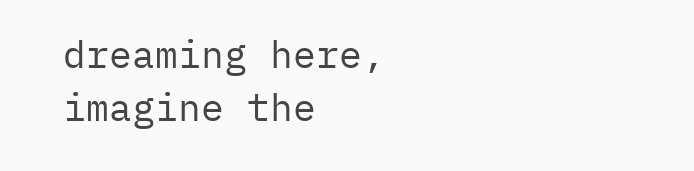dreaming here, imagine the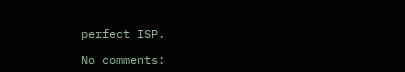perfect ISP.

No comments: